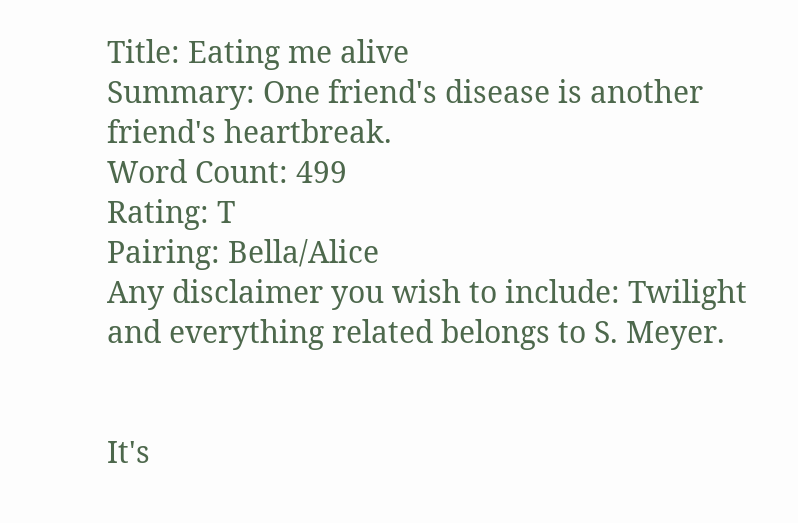Title: Eating me alive
Summary: One friend's disease is another friend's heartbreak.
Word Count: 499
Rating: T
Pairing: Bella/Alice
Any disclaimer you wish to include: Twilight and everything related belongs to S. Meyer.


It's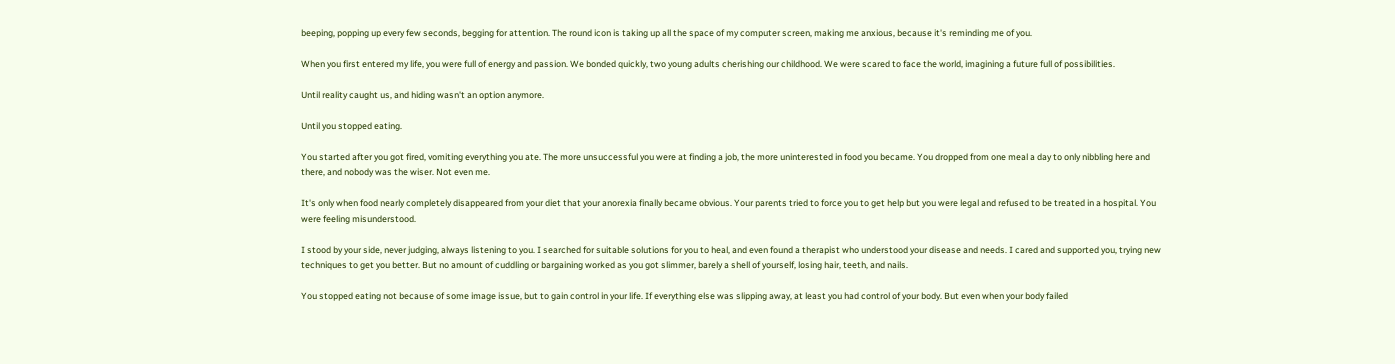beeping, popping up every few seconds, begging for attention. The round icon is taking up all the space of my computer screen, making me anxious, because it's reminding me of you.

When you first entered my life, you were full of energy and passion. We bonded quickly, two young adults cherishing our childhood. We were scared to face the world, imagining a future full of possibilities.

Until reality caught us, and hiding wasn't an option anymore.

Until you stopped eating.

You started after you got fired, vomiting everything you ate. The more unsuccessful you were at finding a job, the more uninterested in food you became. You dropped from one meal a day to only nibbling here and there, and nobody was the wiser. Not even me.

It's only when food nearly completely disappeared from your diet that your anorexia finally became obvious. Your parents tried to force you to get help but you were legal and refused to be treated in a hospital. You were feeling misunderstood.

I stood by your side, never judging, always listening to you. I searched for suitable solutions for you to heal, and even found a therapist who understood your disease and needs. I cared and supported you, trying new techniques to get you better. But no amount of cuddling or bargaining worked as you got slimmer, barely a shell of yourself, losing hair, teeth, and nails.

You stopped eating not because of some image issue, but to gain control in your life. If everything else was slipping away, at least you had control of your body. But even when your body failed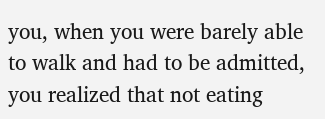you, when you were barely able to walk and had to be admitted, you realized that not eating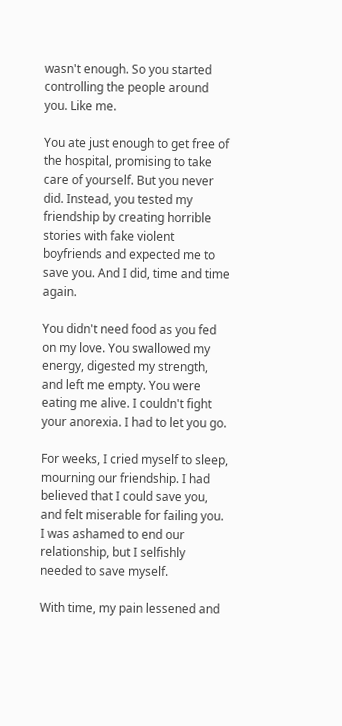wasn't enough. So you started controlling the people around you. Like me.

You ate just enough to get free of the hospital, promising to take care of yourself. But you never did. Instead, you tested my friendship by creating horrible stories with fake violent boyfriends and expected me to save you. And I did, time and time again.

You didn't need food as you fed on my love. You swallowed my energy, digested my strength, and left me empty. You were eating me alive. I couldn't fight your anorexia. I had to let you go.

For weeks, I cried myself to sleep, mourning our friendship. I had believed that I could save you, and felt miserable for failing you. I was ashamed to end our relationship, but I selfishly needed to save myself.

With time, my pain lessened and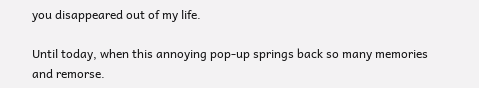you disappeared out of my life.

Until today, when this annoying pop-up springs back so many memories and remorse.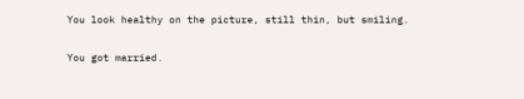You look healthy on the picture, still thin, but smiling.

You got married.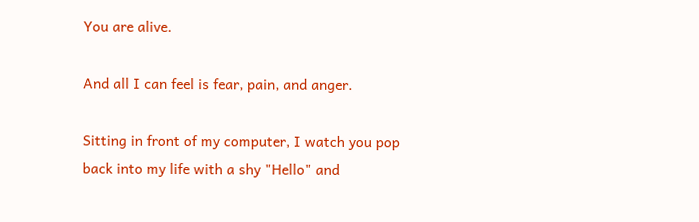You are alive.

And all I can feel is fear, pain, and anger.

Sitting in front of my computer, I watch you pop back into my life with a shy "Hello" and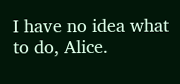I have no idea what to do, Alice.